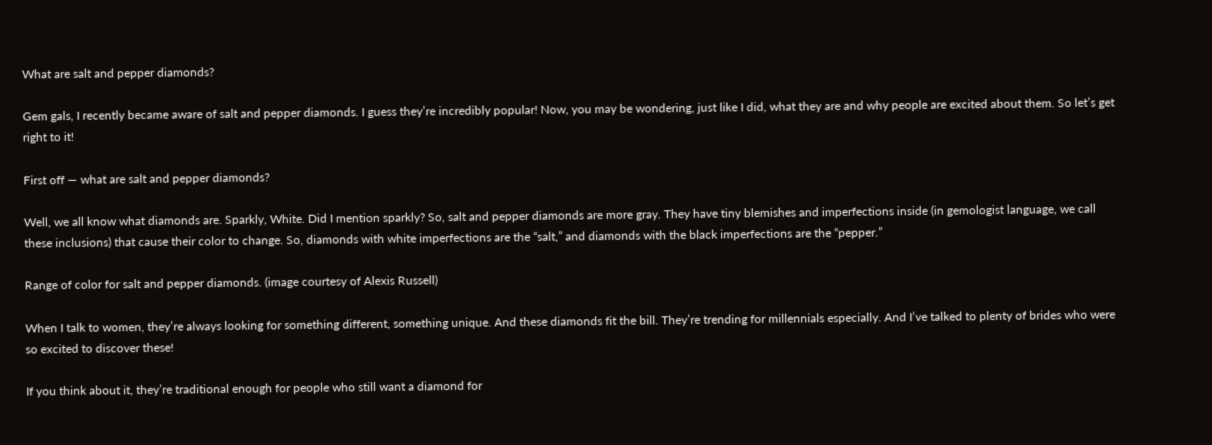What are salt and pepper diamonds?

Gem gals, I recently became aware of salt and pepper diamonds. I guess they’re incredibly popular! Now, you may be wondering, just like I did, what they are and why people are excited about them. So let’s get right to it!

First off — what are salt and pepper diamonds?

Well, we all know what diamonds are. Sparkly, White. Did I mention sparkly? So, salt and pepper diamonds are more gray. They have tiny blemishes and imperfections inside (in gemologist language, we call these inclusions) that cause their color to change. So, diamonds with white imperfections are the “salt,” and diamonds with the black imperfections are the “pepper.”

Range of color for salt and pepper diamonds. (image courtesy of Alexis Russell)

When I talk to women, they’re always looking for something different, something unique. And these diamonds fit the bill. They’re trending for millennials especially. And I’ve talked to plenty of brides who were so excited to discover these!

If you think about it, they’re traditional enough for people who still want a diamond for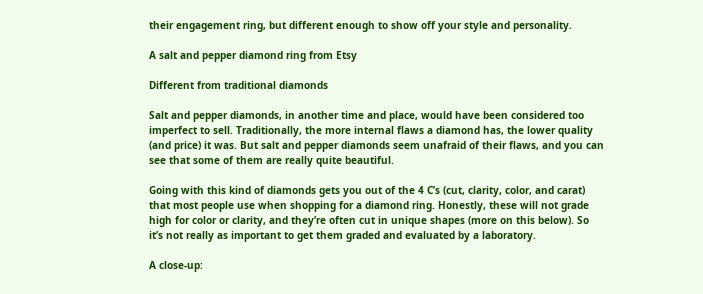their engagement ring, but different enough to show off your style and personality.

A salt and pepper diamond ring from Etsy

Different from traditional diamonds

Salt and pepper diamonds, in another time and place, would have been considered too imperfect to sell. Traditionally, the more internal flaws a diamond has, the lower quality (and price) it was. But salt and pepper diamonds seem unafraid of their flaws, and you can see that some of them are really quite beautiful.

Going with this kind of diamonds gets you out of the 4 C’s (cut, clarity, color, and carat) that most people use when shopping for a diamond ring. Honestly, these will not grade high for color or clarity, and they’re often cut in unique shapes (more on this below). So it’s not really as important to get them graded and evaluated by a laboratory.

A close-up: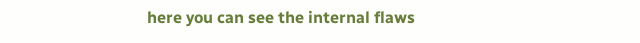here you can see the internal flaws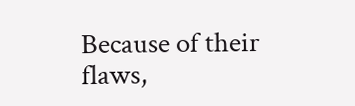Because of their flaws,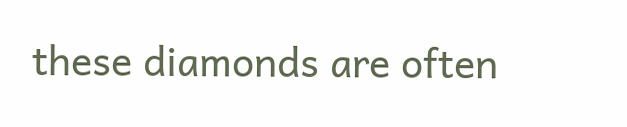these diamonds are often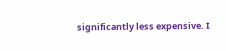significantly less expensive. I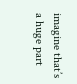imagine that’s a huge part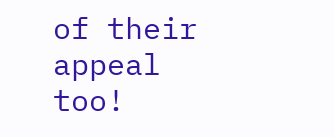of their appeal too!